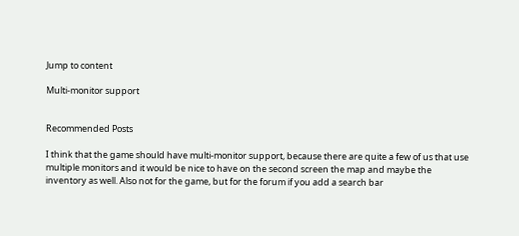Jump to content

Multi-monitor support


Recommended Posts

I think that the game should have multi-monitor support, because there are quite a few of us that use multiple monitors and it would be nice to have on the second screen the map and maybe the inventory as well. Also not for the game, but for the forum if you add a search bar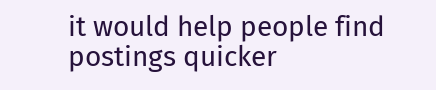it would help people find postings quicker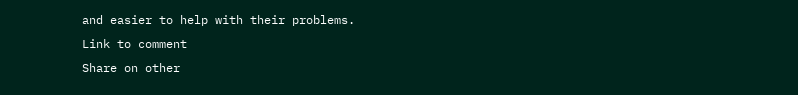and easier to help with their problems.
Link to comment
Share on other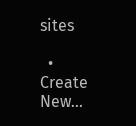sites

  • Create New...